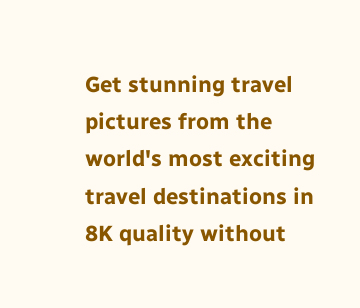Get stunning travel pictures from the world's most exciting travel destinations in 8K quality without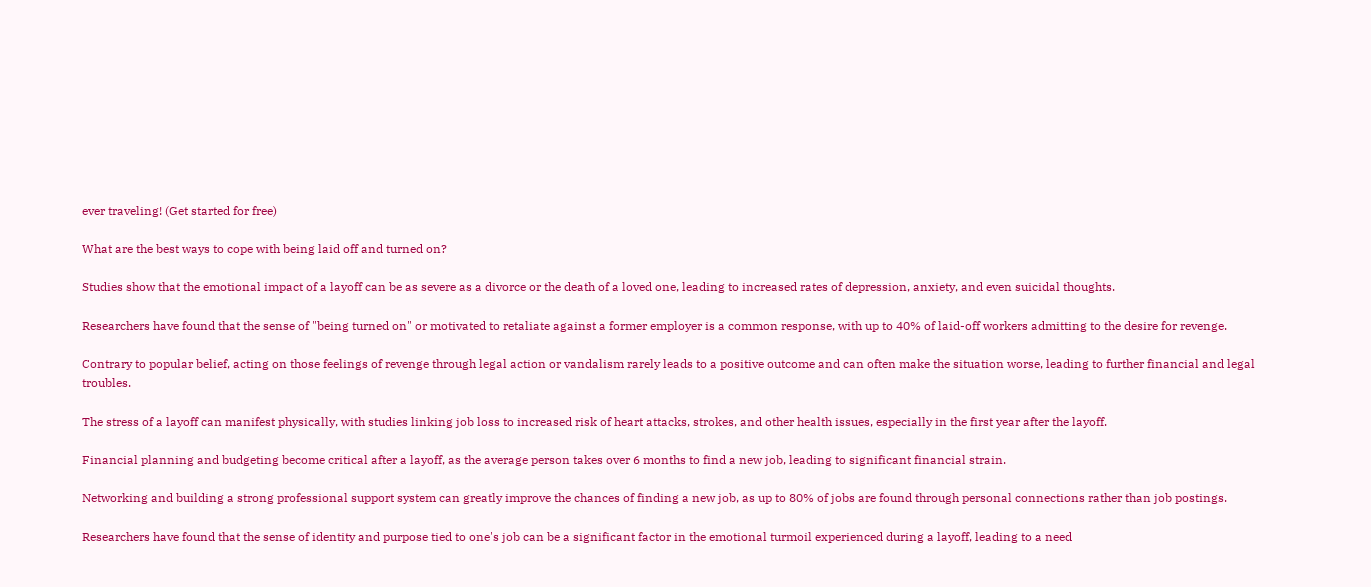ever traveling! (Get started for free)

What are the best ways to cope with being laid off and turned on?

Studies show that the emotional impact of a layoff can be as severe as a divorce or the death of a loved one, leading to increased rates of depression, anxiety, and even suicidal thoughts.

Researchers have found that the sense of "being turned on" or motivated to retaliate against a former employer is a common response, with up to 40% of laid-off workers admitting to the desire for revenge.

Contrary to popular belief, acting on those feelings of revenge through legal action or vandalism rarely leads to a positive outcome and can often make the situation worse, leading to further financial and legal troubles.

The stress of a layoff can manifest physically, with studies linking job loss to increased risk of heart attacks, strokes, and other health issues, especially in the first year after the layoff.

Financial planning and budgeting become critical after a layoff, as the average person takes over 6 months to find a new job, leading to significant financial strain.

Networking and building a strong professional support system can greatly improve the chances of finding a new job, as up to 80% of jobs are found through personal connections rather than job postings.

Researchers have found that the sense of identity and purpose tied to one's job can be a significant factor in the emotional turmoil experienced during a layoff, leading to a need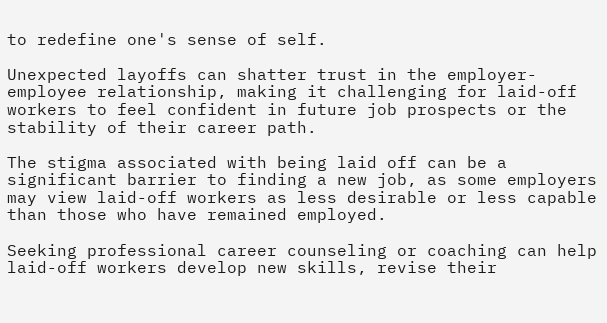to redefine one's sense of self.

Unexpected layoffs can shatter trust in the employer-employee relationship, making it challenging for laid-off workers to feel confident in future job prospects or the stability of their career path.

The stigma associated with being laid off can be a significant barrier to finding a new job, as some employers may view laid-off workers as less desirable or less capable than those who have remained employed.

Seeking professional career counseling or coaching can help laid-off workers develop new skills, revise their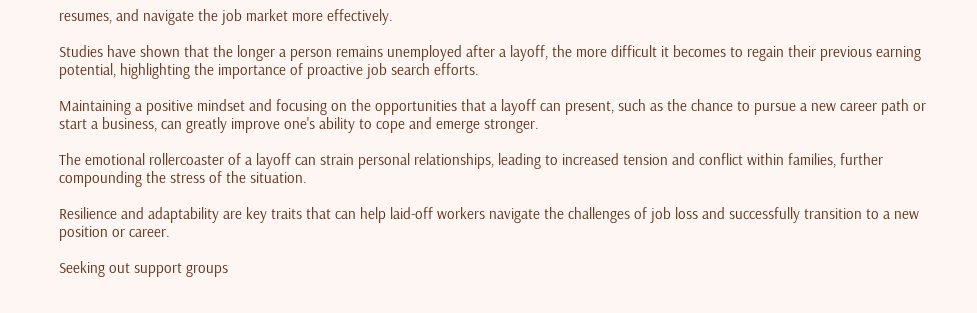resumes, and navigate the job market more effectively.

Studies have shown that the longer a person remains unemployed after a layoff, the more difficult it becomes to regain their previous earning potential, highlighting the importance of proactive job search efforts.

Maintaining a positive mindset and focusing on the opportunities that a layoff can present, such as the chance to pursue a new career path or start a business, can greatly improve one's ability to cope and emerge stronger.

The emotional rollercoaster of a layoff can strain personal relationships, leading to increased tension and conflict within families, further compounding the stress of the situation.

Resilience and adaptability are key traits that can help laid-off workers navigate the challenges of job loss and successfully transition to a new position or career.

Seeking out support groups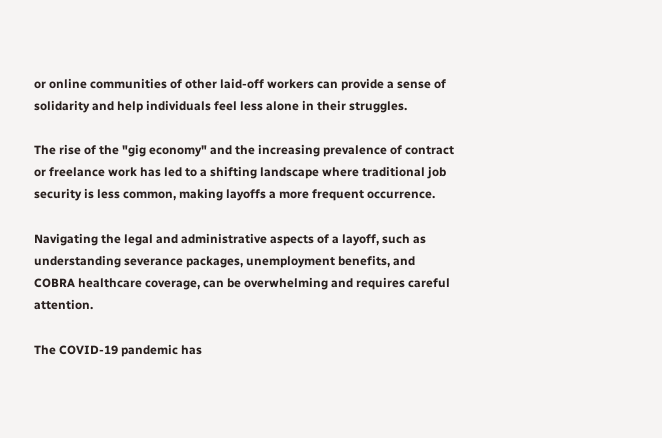or online communities of other laid-off workers can provide a sense of solidarity and help individuals feel less alone in their struggles.

The rise of the "gig economy" and the increasing prevalence of contract or freelance work has led to a shifting landscape where traditional job security is less common, making layoffs a more frequent occurrence.

Navigating the legal and administrative aspects of a layoff, such as understanding severance packages, unemployment benefits, and COBRA healthcare coverage, can be overwhelming and requires careful attention.

The COVID-19 pandemic has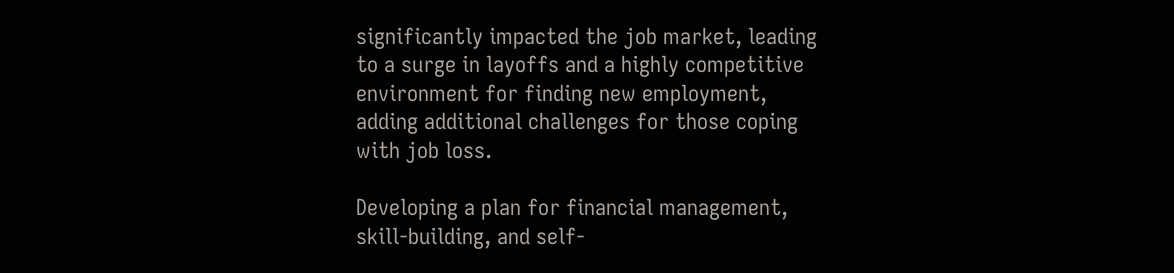significantly impacted the job market, leading to a surge in layoffs and a highly competitive environment for finding new employment, adding additional challenges for those coping with job loss.

Developing a plan for financial management, skill-building, and self-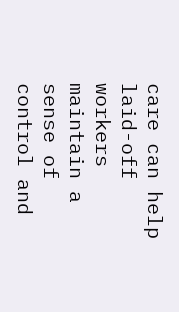care can help laid-off workers maintain a sense of control and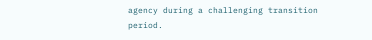agency during a challenging transition period.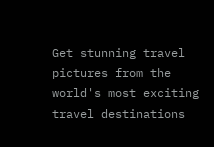Get stunning travel pictures from the world's most exciting travel destinations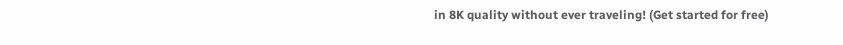in 8K quality without ever traveling! (Get started for free)